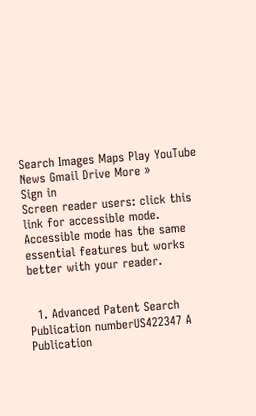Search Images Maps Play YouTube News Gmail Drive More »
Sign in
Screen reader users: click this link for accessible mode. Accessible mode has the same essential features but works better with your reader.


  1. Advanced Patent Search
Publication numberUS422347 A
Publication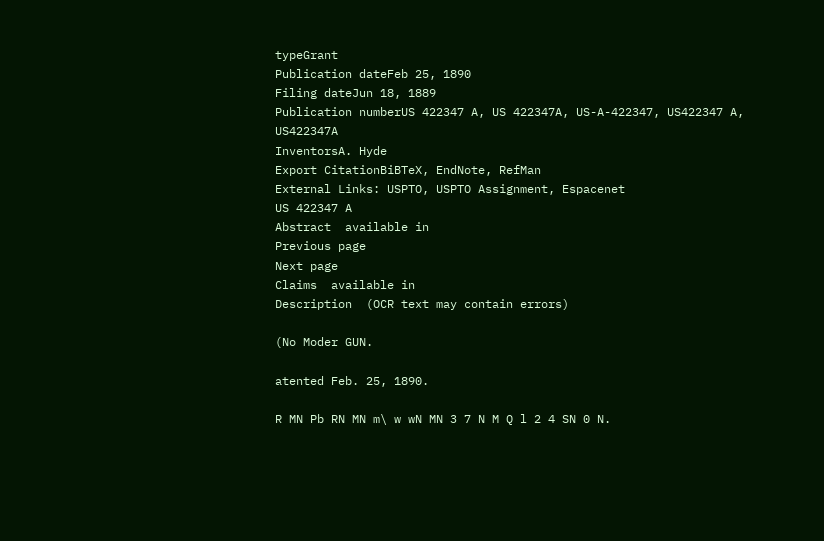typeGrant
Publication dateFeb 25, 1890
Filing dateJun 18, 1889
Publication numberUS 422347 A, US 422347A, US-A-422347, US422347 A, US422347A
InventorsA. Hyde
Export CitationBiBTeX, EndNote, RefMan
External Links: USPTO, USPTO Assignment, Espacenet
US 422347 A
Abstract  available in
Previous page
Next page
Claims  available in
Description  (OCR text may contain errors)

(No Moder GUN.

atented Feb. 25, 1890.

R MN Pb RN MN m\ w wN MN 3 7 N M Q l 2 4 SN 0 N.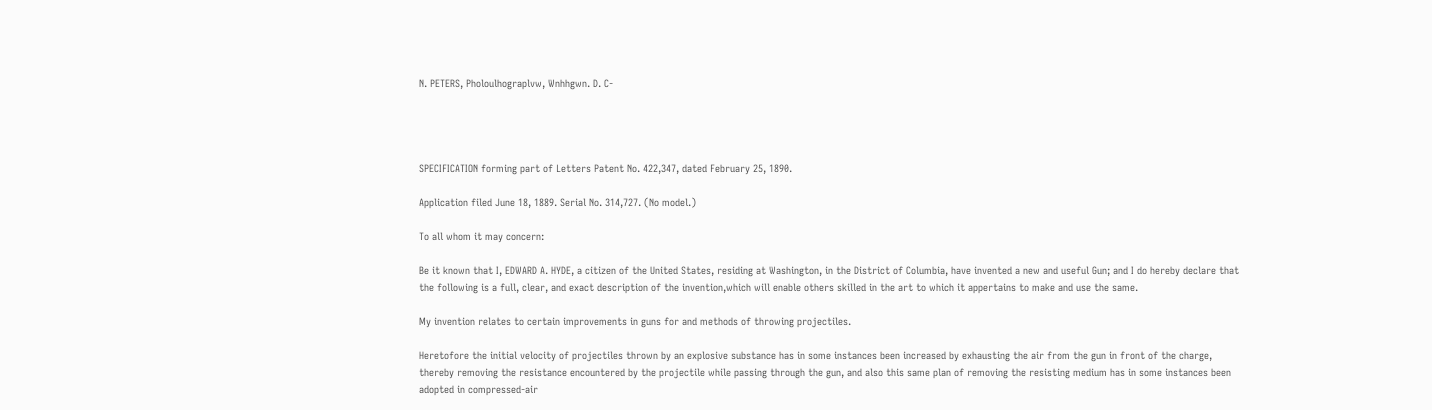N. PETERS, Pholoulhograplvw, Wnhhgwn. D. C-




SPECIFICATION forming part of Letters Patent No. 422,347, dated February 25, 1890.

Application filed June 18, 1889. Serial No. 314,727. (No model.)

To all whom it may concern:

Be it known that I, EDWARD A. HYDE, a citizen of the United States, residing at Washington, in the District of Columbia, have invented a new and useful Gun; and I do hereby declare that the following is a full, clear, and exact description of the invention,which will enable others skilled in the art to which it appertains to make and use the same.

My invention relates to certain improvements in guns for and methods of throwing projectiles.

Heretofore the initial velocity of projectiles thrown by an explosive substance has in some instances been increased by exhausting the air from the gun in front of the charge, thereby removing the resistance encountered by the projectile while passing through the gun, and also this same plan of removing the resisting medium has in some instances been adopted in compressed-air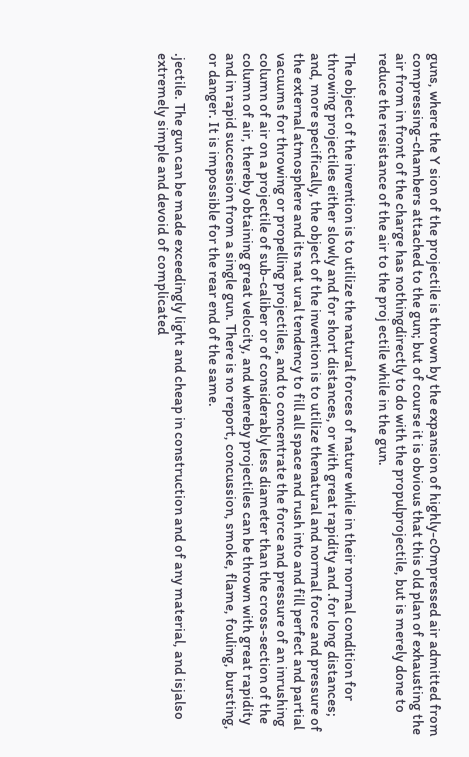guns, where the Y sion of the projectile is thrown by the expansion of highly-c0mpressed air admitted from compressing-chambers attached to the gun; but of course it is obvious that this old plan of exhausting the air from in front of the charge has nothingdirectly to do with the propulprojectile, but is merely done to reduce the resistance of the air to the proj ectile while in the gun.

The object of the invention is to utilize the natural forces of nature while in their normal condition for throwing projectiles either slowly and for short distances, or with great rapidity and .for long distances; and, more specifically, the object of the invention is to utilize thenatural and normal force and pressure of the external atmosphere and its nat ural tendency to fill all space and rush into and fill perfect and partial vacuums for throwing or propelling projectiles, and to concentrate the force and pressure of an inrushing column of air on a projectile of sub-caliber or of considerably less diameter than the cross-section of the column of air, thereby obtaining great velocity, and whereby projectiles can be thrown with great rapidity and in rapid succession from a single gun. There is no report, concussion, smoke, flame, fouling, bursting, or danger. It is impossible for the rear end of the same.

.jectile. The gun can be made exceedingly light and cheap in construction and of any material, and isjalso extremely simple and devoid of complicated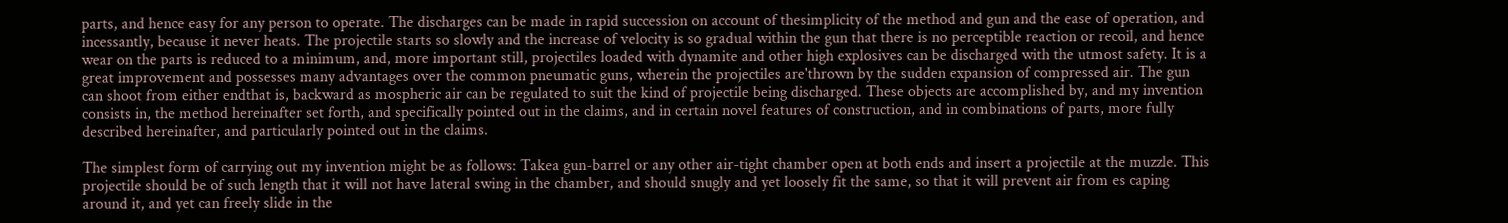parts, and hence easy for any person to operate. The discharges can be made in rapid succession on account of thesimplicity of the method and gun and the ease of operation, and incessantly, because it never heats. The projectile starts so slowly and the increase of velocity is so gradual within the gun that there is no perceptible reaction or recoil, and hence wear on the parts is reduced to a minimum, and, more important still, projectiles loaded with dynamite and other high explosives can be discharged with the utmost safety. It is a great improvement and possesses many advantages over the common pneumatic guns, wherein the projectiles are'thrown by the sudden expansion of compressed air. The gun can shoot from either endthat is, backward as mospheric air can be regulated to suit the kind of projectile being discharged. These objects are accomplished by, and my invention consists in, the method hereinafter set forth, and specifically pointed out in the claims, and in certain novel features of construction, and in combinations of parts, more fully described hereinafter, and particularly pointed out in the claims.

The simplest form of carrying out my invention might be as follows: Takea gun-barrel or any other air-tight chamber open at both ends and insert a projectile at the muzzle. This projectile should be of such length that it will not have lateral swing in the chamber, and should snugly and yet loosely fit the same, so that it will prevent air from es caping around it, and yet can freely slide in the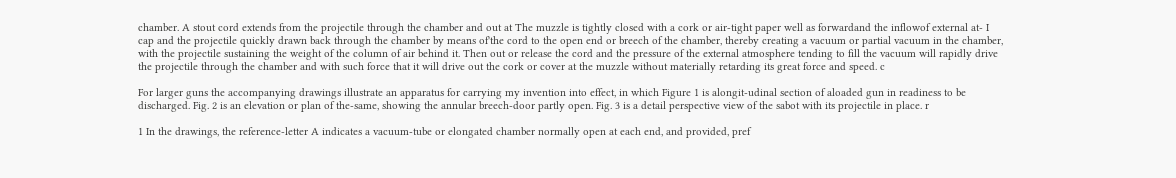chamber. A stout cord extends from the projectile through the chamber and out at The muzzle is tightly closed with a cork or air-tight paper well as forwardand the inflowof external at- I cap and the projectile quickly drawn back through the chamber by means of'the cord to the open end or breech of the chamber, thereby creating a vacuum or partial vacuum in the chamber, with the projectile sustaining the weight of the column of air behind it. Then out or release the cord and the pressure of the external atmosphere tending to fill the vacuum will rapidly drive the projectile through the chamber and with such force that it will drive out the cork or cover at the muzzle without materially retarding its great force and speed. c

For larger guns the accompanying drawings illustrate an apparatus for carrying my invention into effect, in which Figure 1 is alongit-udinal section of aloaded gun in readiness to be discharged. Fig. 2 is an elevation or plan of the-same, showing the annular breech-door partly open. Fig. 3 is a detail perspective view of the sabot with its projectile in place. r

1 In the drawings, the reference-letter A indicates a vacuum-tube or elongated chamber normally open at each end, and provided, pref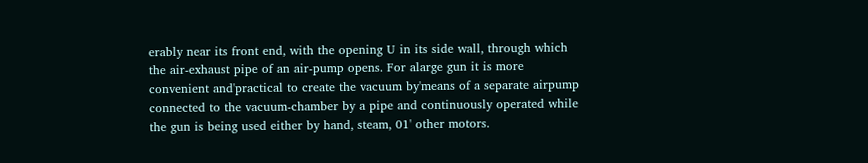erably near its front end, with the opening U in its side wall, through which the air-exhaust pipe of an air-pump opens. For alarge gun it is more convenient and'practical to create the vacuum by'means of a separate airpump connected to the vacuum-chamber by a pipe and continuously operated while the gun is being used either by hand, steam, 01' other motors.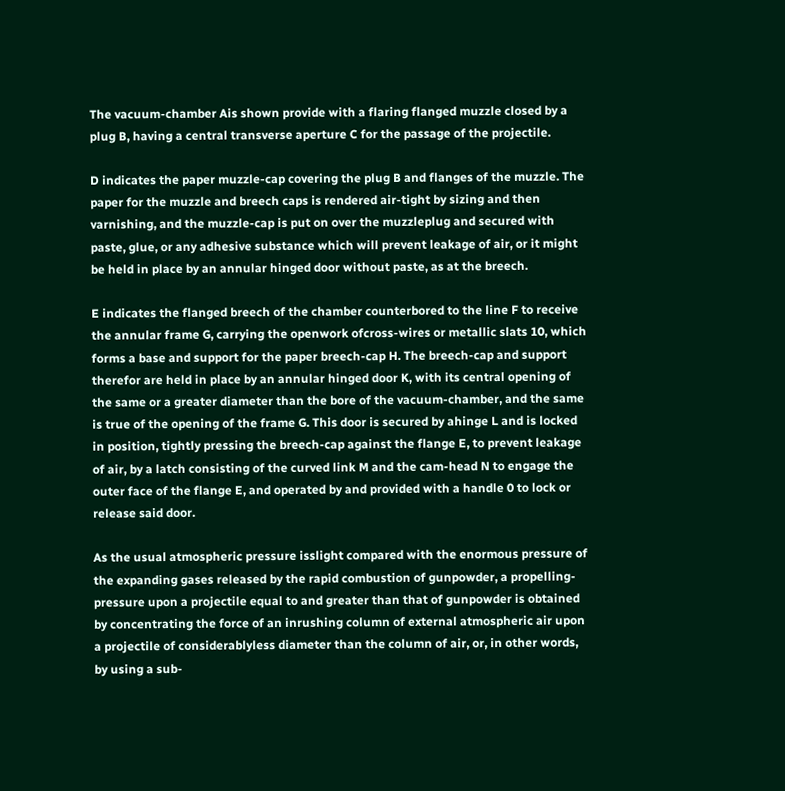The vacuum-chamber Ais shown provide with a flaring flanged muzzle closed by a plug B, having a central transverse aperture C for the passage of the projectile.

D indicates the paper muzzle-cap covering the plug B and flanges of the muzzle. The paper for the muzzle and breech caps is rendered air-tight by sizing and then varnishing, and the muzzle-cap is put on over the muzzleplug and secured with paste, glue, or any adhesive substance which will prevent leakage of air, or it might be held in place by an annular hinged door without paste, as at the breech.

E indicates the flanged breech of the chamber counterbored to the line F to receive the annular frame G, carrying the openwork ofcross-wires or metallic slats 10, which forms a base and support for the paper breech-cap H. The breech-cap and support therefor are held in place by an annular hinged door K, with its central opening of the same or a greater diameter than the bore of the vacuum-chamber, and the same is true of the opening of the frame G. This door is secured by ahinge L and is locked in position, tightly pressing the breech-cap against the flange E, to prevent leakage of air, by a latch consisting of the curved link M and the cam-head N to engage the outer face of the flange E, and operated by and provided with a handle 0 to lock or release said door.

As the usual atmospheric pressure isslight compared with the enormous pressure of the expanding gases released by the rapid combustion of gunpowder, a propelling-pressure upon a projectile equal to and greater than that of gunpowder is obtained by concentrating the force of an inrushing column of external atmospheric air upon a projectile of considerablyless diameter than the column of air, or, in other words, by using a sub-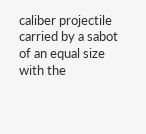caliber projectile carried by a sabot of an equal size with the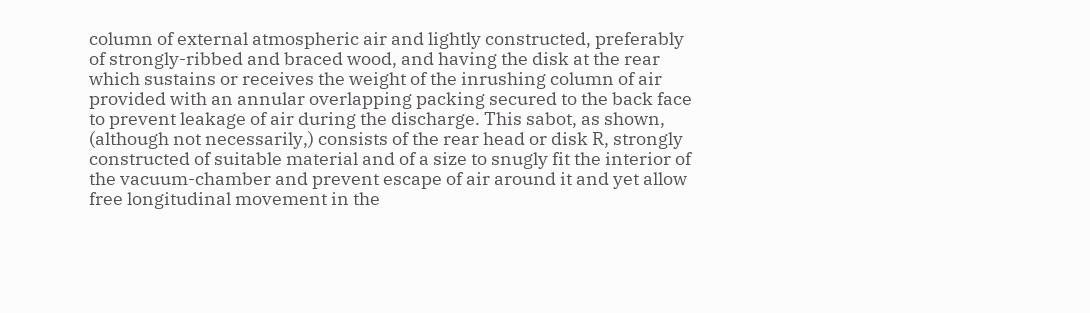column of external atmospheric air and lightly constructed, preferably of strongly-ribbed and braced wood, and having the disk at the rear which sustains or receives the weight of the inrushing column of air provided with an annular overlapping packing secured to the back face to prevent leakage of air during the discharge. This sabot, as shown, (although not necessarily,) consists of the rear head or disk R, strongly constructed of suitable material and of a size to snugly fit the interior of the vacuum-chamber and prevent escape of air around it and yet allow free longitudinal movement in the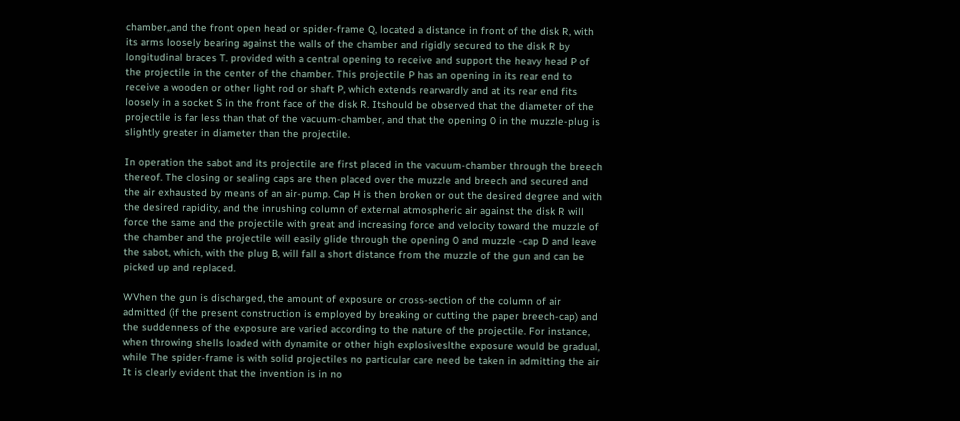chamber,,and the front open head or spider-frame Q, located a distance in front of the disk R, with its arms loosely bearing against the walls of the chamber and rigidly secured to the disk R by longitudinal braces T. provided with a central opening to receive and support the heavy head P of the projectile in the center of the chamber. This projectile P has an opening in its rear end to receive a wooden or other light rod or shaft P, which extends rearwardly and at its rear end fits loosely in a socket S in the front face of the disk R. Itshould be observed that the diameter of the projectile is far less than that of the vacuum-chamber, and that the opening 0 in the muzzle-plug is slightly greater in diameter than the projectile.

In operation the sabot and its projectile are first placed in the vacuum-chamber through the breech thereof. The closing or sealing caps are then placed over the muzzle and breech and secured and the air exhausted by means of an air-pump. Cap H is then broken or out the desired degree and with the desired rapidity, and the inrushing column of external atmospheric air against the disk R will force the same and the projectile with great and increasing force and velocity toward the muzzle of the chamber and the projectile will easily glide through the opening 0 and muzzle -cap D and leave the sabot, which, with the plug B, will fall a short distance from the muzzle of the gun and can be picked up and replaced.

WVhen the gun is discharged, the amount of exposure or cross-section of the column of air admitted (if the present construction is employed by breaking or cutting the paper breech-cap) and the suddenness of the exposure are varied according to the nature of the projectile. For instance, when throwing shells loaded with dynamite or other high explosiveslthe exposure would be gradual, while The spider-frame is with solid projectiles no particular care need be taken in admitting the air It is clearly evident that the invention is in no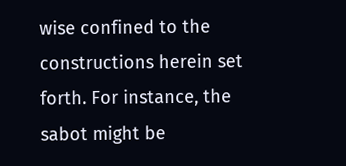wise confined to the constructions herein set forth. For instance, the sabot might be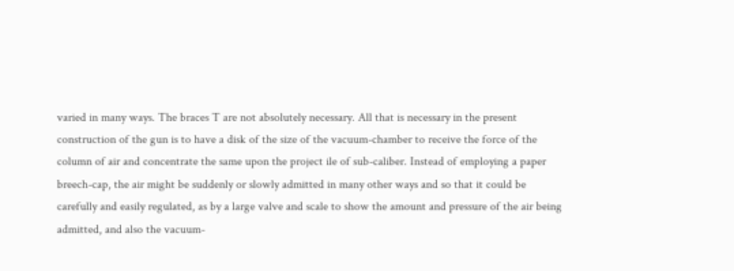varied in many ways. The braces T are not absolutely necessary. All that is necessary in the present construction of the gun is to have a disk of the size of the vacuum-chamber to receive the force of the column of air and concentrate the same upon the project ile of sub-caliber. Instead of employing a paper breech-cap, the air might be suddenly or slowly admitted in many other ways and so that it could be carefully and easily regulated, as by a large valve and scale to show the amount and pressure of the air being admitted, and also the vacuum-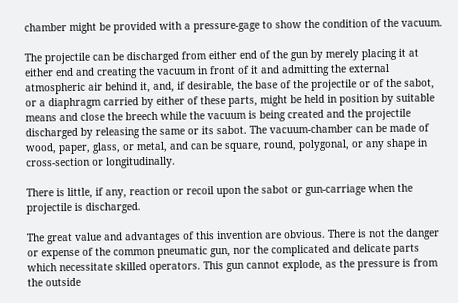chamber might be provided with a pressure-gage to show the condition of the vacuum.

The projectile can be discharged from either end of the gun by merely placing it at either end and creating the vacuum in front of it and admitting the external atmospheric air behind it, and, if desirable, the base of the projectile or of the sabot, or a diaphragm carried by either of these parts, might be held in position by suitable means and close the breech while the vacuum is being created and the projectile discharged by releasing the same or its sabot. The vacuum-chamber can be made of wood, paper, glass, or metal, and can be square, round, polygonal, or any shape in cross-section or longitudinally.

There is little, if any, reaction or recoil upon the sabot or gun-carriage when the projectile is discharged.

The great value and advantages of this invention are obvious. There is not the danger or expense of the common pneumatic gun, nor the complicated and delicate parts which necessitate skilled operators. This gun cannot explode, as the pressure is from the outside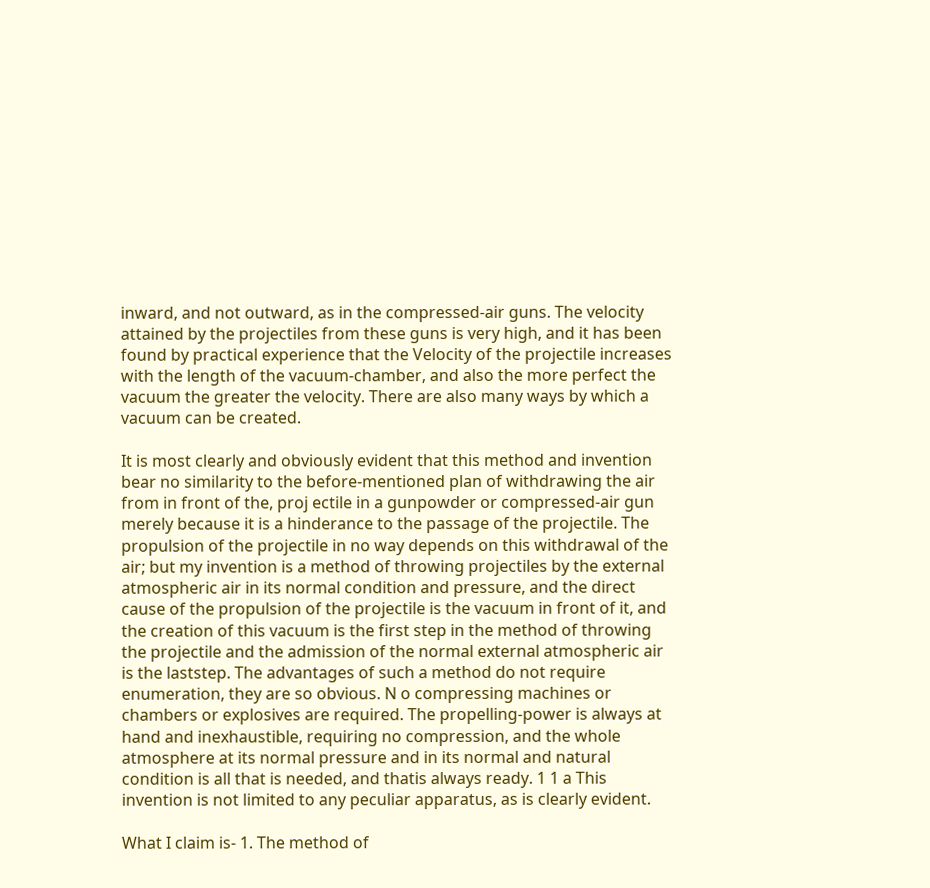inward, and not outward, as in the compressed-air guns. The velocity attained by the projectiles from these guns is very high, and it has been found by practical experience that the Velocity of the projectile increases with the length of the vacuum-chamber, and also the more perfect the vacuum the greater the velocity. There are also many ways by which a vacuum can be created.

It is most clearly and obviously evident that this method and invention bear no similarity to the before-mentioned plan of withdrawing the air from in front of the, proj ectile in a gunpowder or compressed-air gun merely because it is a hinderance to the passage of the projectile. The propulsion of the projectile in no way depends on this withdrawal of the air; but my invention is a method of throwing projectiles by the external atmospheric air in its normal condition and pressure, and the direct cause of the propulsion of the projectile is the vacuum in front of it, and the creation of this vacuum is the first step in the method of throwing the projectile and the admission of the normal external atmospheric air is the laststep. The advantages of such a method do not require enumeration, they are so obvious. N o compressing machines or chambers or explosives are required. The propelling-power is always at hand and inexhaustible, requiring no compression, and the whole atmosphere at its normal pressure and in its normal and natural condition is all that is needed, and thatis always ready. 1 1 a This invention is not limited to any peculiar apparatus, as is clearly evident.

What I claim is- 1. The method of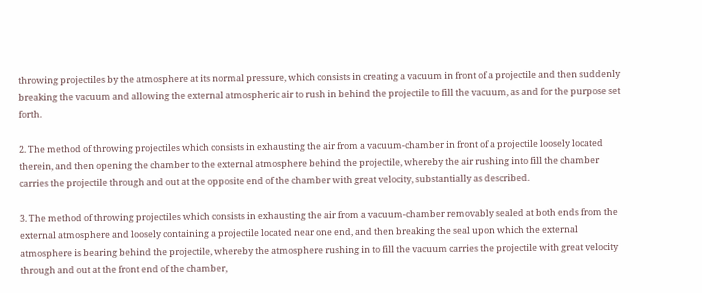throwing projectiles by the atmosphere at its normal pressure, which consists in creating a vacuum in front of a projectile and then suddenly breaking the vacuum and allowing the external atmospheric air to rush in behind the projectile to fill the vacuum, as and for the purpose set forth.

2. The method of throwing projectiles which consists in exhausting the air from a vacuum-chamber in front of a projectile loosely located therein, and then opening the chamber to the external atmosphere behind the projectile, whereby the air rushing into fill the chamber carries the projectile through and out at the opposite end of the chamber with great velocity, substantially as described.

3. The method of throwing projectiles which consists in exhausting the air from a vacuum-chamber removably sealed at both ends from the external atmosphere and loosely containing a projectile located near one end, and then breaking the seal upon which the external atmosphere is bearing behind the projectile, whereby the atmosphere rushing in to fill the vacuum carries the projectile with great velocity through and out at the front end of the chamber,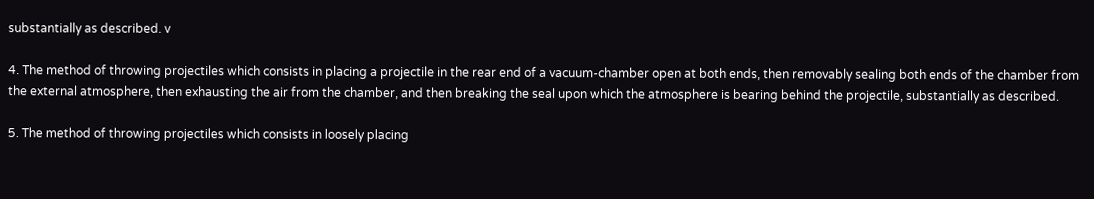substantially as described. v

4. The method of throwing projectiles which consists in placing a projectile in the rear end of a vacuum-chamber open at both ends, then removably sealing both ends of the chamber from the external atmosphere, then exhausting the air from the chamber, and then breaking the seal upon which the atmosphere is bearing behind the projectile, substantially as described.

5. The method of throwing projectiles which consists in loosely placing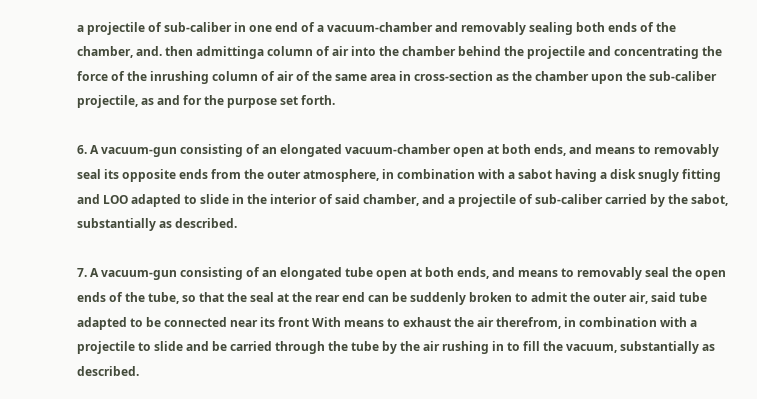a projectile of sub-caliber in one end of a vacuum-chamber and removably sealing both ends of the chamber, and. then admittinga column of air into the chamber behind the projectile and concentrating the force of the inrushing column of air of the same area in cross-section as the chamber upon the sub-caliber projectile, as and for the purpose set forth.

6. A vacuum-gun consisting of an elongated vacuum-chamber open at both ends, and means to removably seal its opposite ends from the outer atmosphere, in combination with a sabot having a disk snugly fitting and LOO adapted to slide in the interior of said chamber, and a projectile of sub-caliber carried by the sabot, substantially as described.

7. A vacuum-gun consisting of an elongated tube open at both ends, and means to removably seal the open ends of the tube, so that the seal at the rear end can be suddenly broken to admit the outer air, said tube adapted to be connected near its front With means to exhaust the air therefrom, in combination with a projectile to slide and be carried through the tube by the air rushing in to fill the vacuum, substantially as described.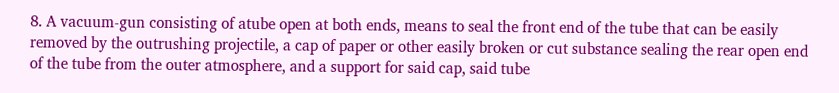8. A vacuum-gun consisting of atube open at both ends, means to seal the front end of the tube that can be easily removed by the outrushing projectile, a cap of paper or other easily broken or cut substance sealing the rear open end of the tube from the outer atmosphere, and a support for said cap, said tube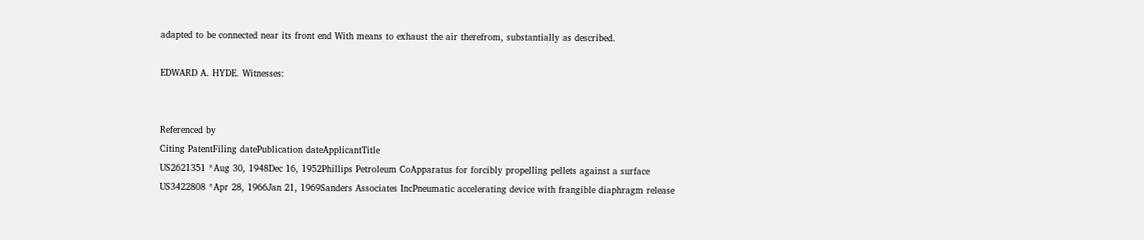adapted to be connected near its front end With means to exhaust the air therefrom, substantially as described.

EDWARD A. HYDE. Witnesses:


Referenced by
Citing PatentFiling datePublication dateApplicantTitle
US2621351 *Aug 30, 1948Dec 16, 1952Phillips Petroleum CoApparatus for forcibly propelling pellets against a surface
US3422808 *Apr 28, 1966Jan 21, 1969Sanders Associates IncPneumatic accelerating device with frangible diaphragm release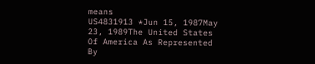means
US4831913 *Jun 15, 1987May 23, 1989The United States Of America As Represented By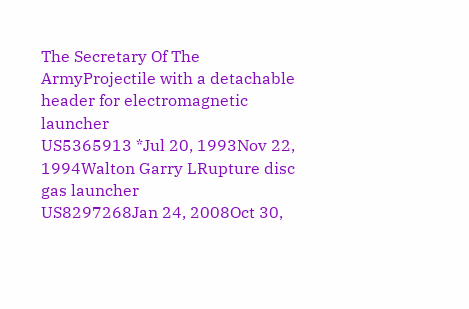The Secretary Of The ArmyProjectile with a detachable header for electromagnetic launcher
US5365913 *Jul 20, 1993Nov 22, 1994Walton Garry LRupture disc gas launcher
US8297268Jan 24, 2008Oct 30,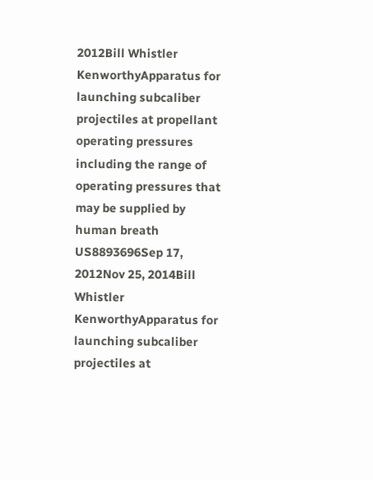2012Bill Whistler KenworthyApparatus for launching subcaliber projectiles at propellant operating pressures including the range of operating pressures that may be supplied by human breath
US8893696Sep 17, 2012Nov 25, 2014Bill Whistler KenworthyApparatus for launching subcaliber projectiles at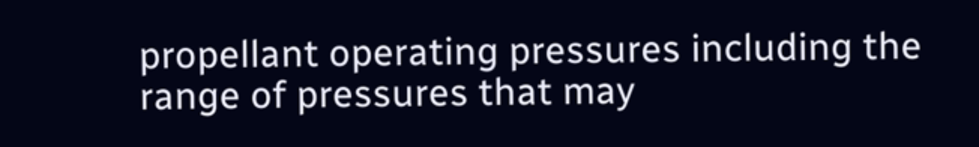propellant operating pressures including the range of pressures that may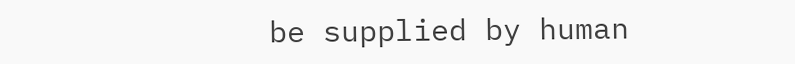be supplied by human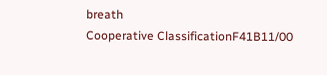breath
Cooperative ClassificationF41B11/00